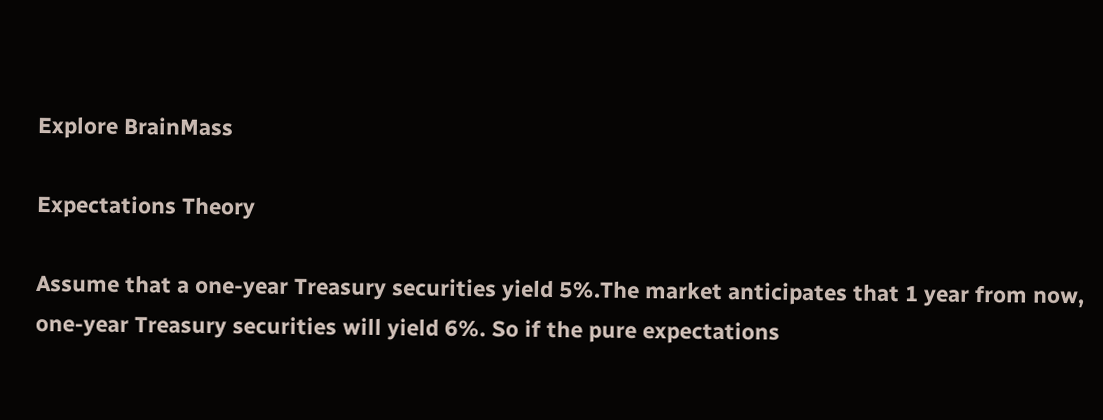Explore BrainMass

Expectations Theory

Assume that a one-year Treasury securities yield 5%.The market anticipates that 1 year from now, one-year Treasury securities will yield 6%. So if the pure expectations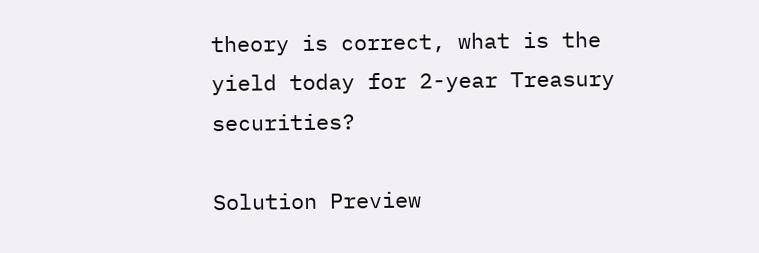theory is correct, what is the yield today for 2-year Treasury securities?

Solution Preview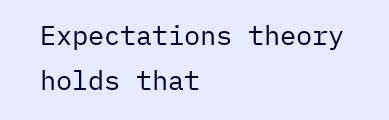Expectations theory holds that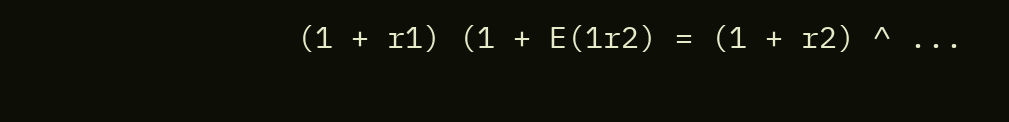(1 + r1) (1 + E(1r2) = (1 + r2) ^ ...